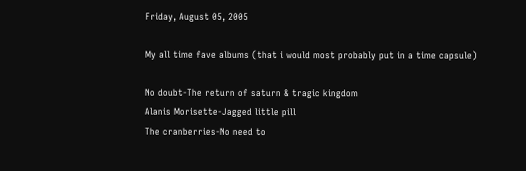Friday, August 05, 2005

My all time fave albums (that i would most probably put in a time capsule)

No doubt-The return of saturn & tragic kingdom
Alanis Morisette-Jagged little pill
The cranberries-No need to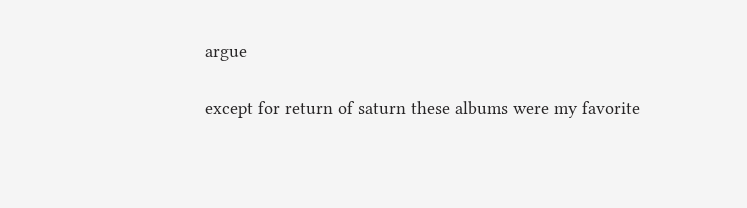argue

except for return of saturn these albums were my favorite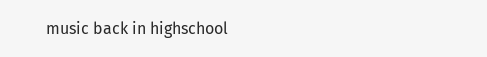music back in highschool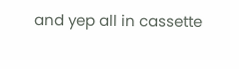and yep all in cassette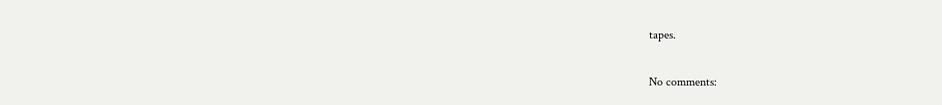tapes.

No comments: